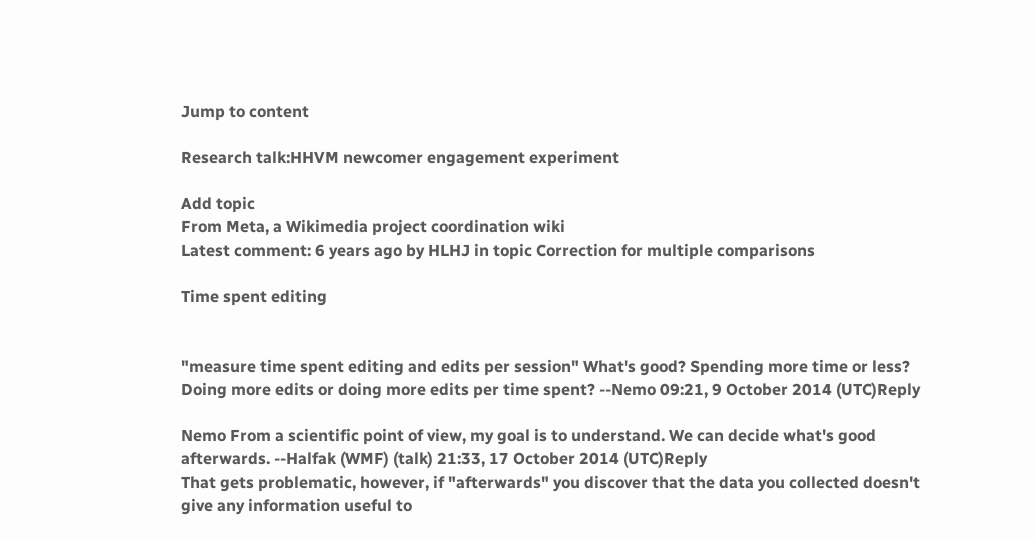Jump to content

Research talk:HHVM newcomer engagement experiment

Add topic
From Meta, a Wikimedia project coordination wiki
Latest comment: 6 years ago by HLHJ in topic Correction for multiple comparisons

Time spent editing


"measure time spent editing and edits per session" What's good? Spending more time or less? Doing more edits or doing more edits per time spent? --Nemo 09:21, 9 October 2014 (UTC)Reply

Nemo From a scientific point of view, my goal is to understand. We can decide what's good afterwards. --Halfak (WMF) (talk) 21:33, 17 October 2014 (UTC)Reply
That gets problematic, however, if "afterwards" you discover that the data you collected doesn't give any information useful to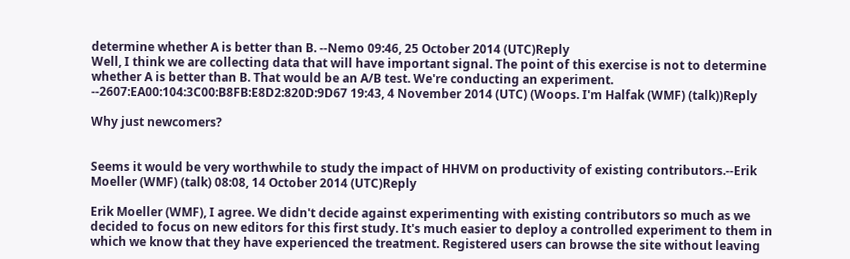determine whether A is better than B. --Nemo 09:46, 25 October 2014 (UTC)Reply
Well, I think we are collecting data that will have important signal. The point of this exercise is not to determine whether A is better than B. That would be an A/B test. We're conducting an experiment. --2607:EA00:104:3C00:B8FB:E8D2:820D:9D67 19:43, 4 November 2014 (UTC) (Woops. I'm Halfak (WMF) (talk))Reply

Why just newcomers?


Seems it would be very worthwhile to study the impact of HHVM on productivity of existing contributors.--Erik Moeller (WMF) (talk) 08:08, 14 October 2014 (UTC)Reply

Erik Moeller (WMF), I agree. We didn't decide against experimenting with existing contributors so much as we decided to focus on new editors for this first study. It's much easier to deploy a controlled experiment to them in which we know that they have experienced the treatment. Registered users can browse the site without leaving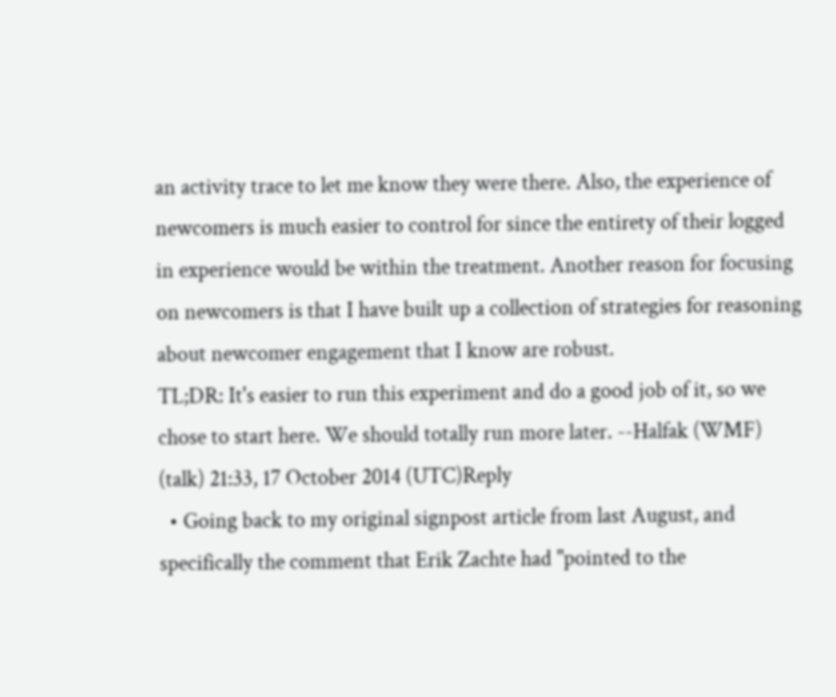an activity trace to let me know they were there. Also, the experience of newcomers is much easier to control for since the entirety of their logged in experience would be within the treatment. Another reason for focusing on newcomers is that I have built up a collection of strategies for reasoning about newcomer engagement that I know are robust.
TL;DR: It's easier to run this experiment and do a good job of it, so we chose to start here. We should totally run more later. --Halfak (WMF) (talk) 21:33, 17 October 2014 (UTC)Reply
  • Going back to my original signpost article from last August, and specifically the comment that Erik Zachte had "pointed to the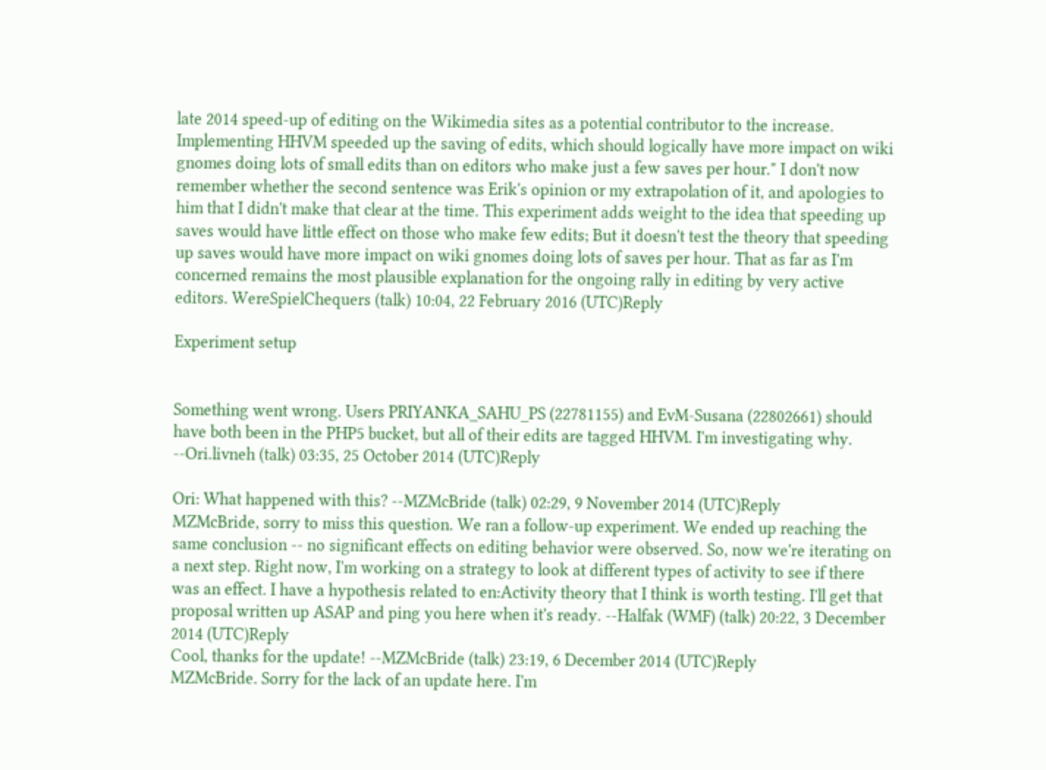late 2014 speed-up of editing on the Wikimedia sites as a potential contributor to the increase. Implementing HHVM speeded up the saving of edits, which should logically have more impact on wiki gnomes doing lots of small edits than on editors who make just a few saves per hour." I don't now remember whether the second sentence was Erik's opinion or my extrapolation of it, and apologies to him that I didn't make that clear at the time. This experiment adds weight to the idea that speeding up saves would have little effect on those who make few edits; But it doesn't test the theory that speeding up saves would have more impact on wiki gnomes doing lots of saves per hour. That as far as I'm concerned remains the most plausible explanation for the ongoing rally in editing by very active editors. WereSpielChequers (talk) 10:04, 22 February 2016 (UTC)Reply

Experiment setup


Something went wrong. Users PRIYANKA_SAHU_PS (22781155) and EvM-Susana (22802661) should have both been in the PHP5 bucket, but all of their edits are tagged HHVM. I'm investigating why. --Ori.livneh (talk) 03:35, 25 October 2014 (UTC)Reply

Ori: What happened with this? --MZMcBride (talk) 02:29, 9 November 2014 (UTC)Reply
MZMcBride, sorry to miss this question. We ran a follow-up experiment. We ended up reaching the same conclusion -- no significant effects on editing behavior were observed. So, now we're iterating on a next step. Right now, I'm working on a strategy to look at different types of activity to see if there was an effect. I have a hypothesis related to en:Activity theory that I think is worth testing. I'll get that proposal written up ASAP and ping you here when it's ready. --Halfak (WMF) (talk) 20:22, 3 December 2014 (UTC)Reply
Cool, thanks for the update! --MZMcBride (talk) 23:19, 6 December 2014 (UTC)Reply
MZMcBride. Sorry for the lack of an update here. I'm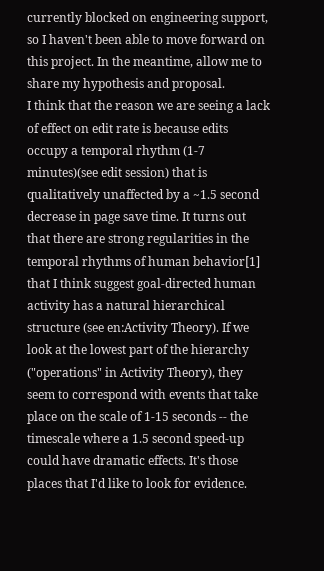currently blocked on engineering support, so I haven't been able to move forward on this project. In the meantime, allow me to share my hypothesis and proposal.
I think that the reason we are seeing a lack of effect on edit rate is because edits occupy a temporal rhythm (1-7 minutes)(see edit session) that is qualitatively unaffected by a ~1.5 second decrease in page save time. It turns out that there are strong regularities in the temporal rhythms of human behavior[1] that I think suggest goal-directed human activity has a natural hierarchical structure (see en:Activity Theory). If we look at the lowest part of the hierarchy ("operations" in Activity Theory), they seem to correspond with events that take place on the scale of 1-15 seconds -- the timescale where a 1.5 second speed-up could have dramatic effects. It's those places that I'd like to look for evidence.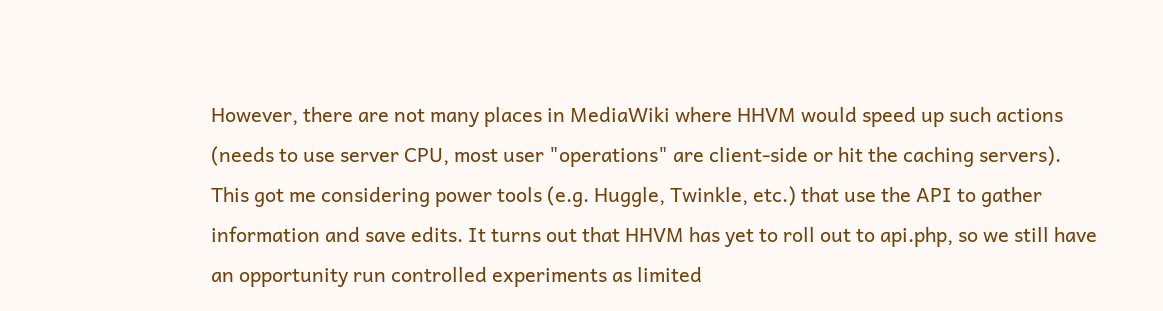However, there are not many places in MediaWiki where HHVM would speed up such actions (needs to use server CPU, most user "operations" are client-side or hit the caching servers).
This got me considering power tools (e.g. Huggle, Twinkle, etc.) that use the API to gather information and save edits. It turns out that HHVM has yet to roll out to api.php, so we still have an opportunity run controlled experiments as limited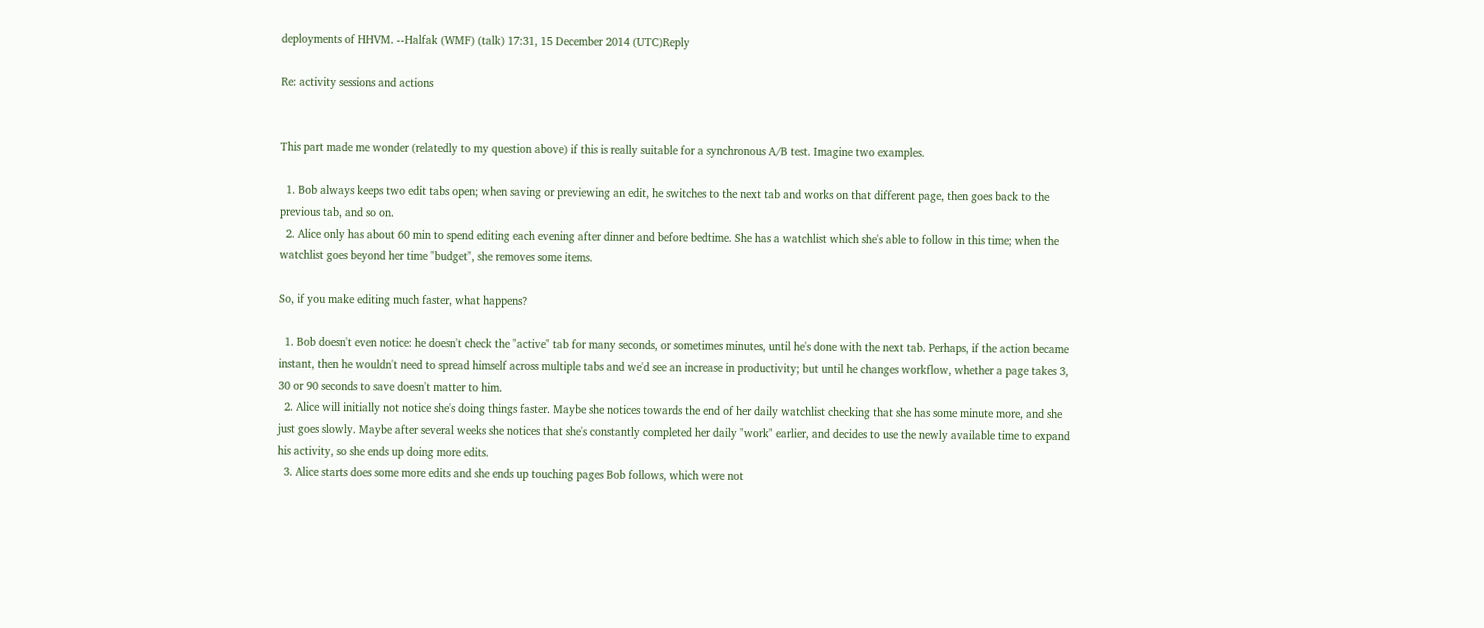deployments of HHVM. --Halfak (WMF) (talk) 17:31, 15 December 2014 (UTC)Reply

Re: activity sessions and actions


This part made me wonder (relatedly to my question above) if this is really suitable for a synchronous A/B test. Imagine two examples.

  1. Bob always keeps two edit tabs open; when saving or previewing an edit, he switches to the next tab and works on that different page, then goes back to the previous tab, and so on.
  2. Alice only has about 60 min to spend editing each evening after dinner and before bedtime. She has a watchlist which she's able to follow in this time; when the watchlist goes beyond her time "budget", she removes some items.

So, if you make editing much faster, what happens?

  1. Bob doesn't even notice: he doesn't check the "active" tab for many seconds, or sometimes minutes, until he's done with the next tab. Perhaps, if the action became instant, then he wouldn't need to spread himself across multiple tabs and we'd see an increase in productivity; but until he changes workflow, whether a page takes 3, 30 or 90 seconds to save doesn't matter to him.
  2. Alice will initially not notice she's doing things faster. Maybe she notices towards the end of her daily watchlist checking that she has some minute more, and she just goes slowly. Maybe after several weeks she notices that she's constantly completed her daily "work" earlier, and decides to use the newly available time to expand his activity, so she ends up doing more edits.
  3. Alice starts does some more edits and she ends up touching pages Bob follows, which were not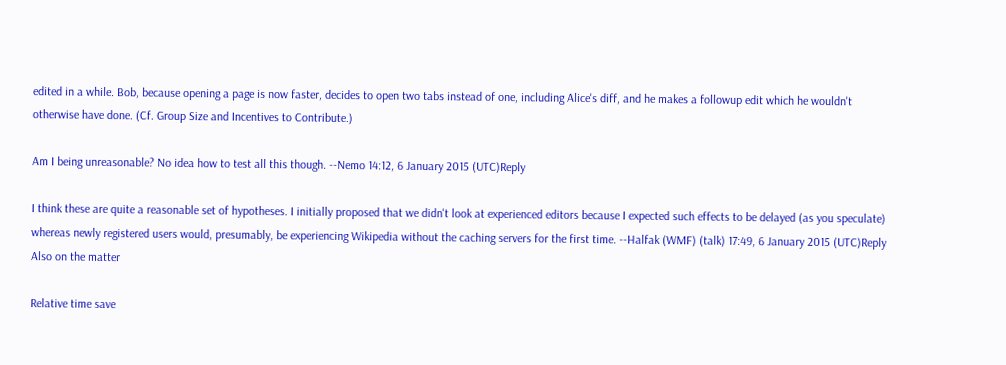edited in a while. Bob, because opening a page is now faster, decides to open two tabs instead of one, including Alice's diff, and he makes a followup edit which he wouldn't otherwise have done. (Cf. Group Size and Incentives to Contribute.)

Am I being unreasonable? No idea how to test all this though. --Nemo 14:12, 6 January 2015 (UTC)Reply

I think these are quite a reasonable set of hypotheses. I initially proposed that we didn't look at experienced editors because I expected such effects to be delayed (as you speculate) whereas newly registered users would, presumably, be experiencing Wikipedia without the caching servers for the first time. --Halfak (WMF) (talk) 17:49, 6 January 2015 (UTC)Reply
Also on the matter

Relative time save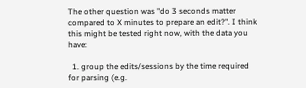The other question was "do 3 seconds matter compared to X minutes to prepare an edit?". I think this might be tested right now, with the data you have:

  1. group the edits/sessions by the time required for parsing (e.g.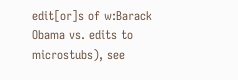edit[or]s of w:Barack Obama vs. edits to microstubs), see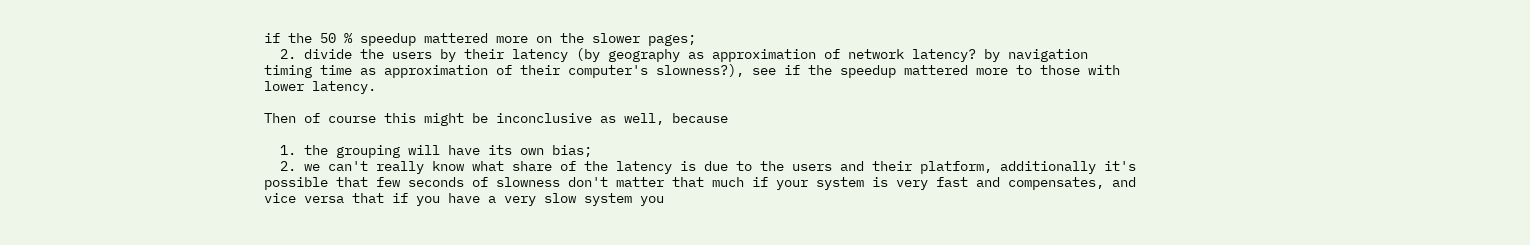if the 50 % speedup mattered more on the slower pages;
  2. divide the users by their latency (by geography as approximation of network latency? by navigation timing time as approximation of their computer's slowness?), see if the speedup mattered more to those with lower latency.

Then of course this might be inconclusive as well, because

  1. the grouping will have its own bias;
  2. we can't really know what share of the latency is due to the users and their platform, additionally it's possible that few seconds of slowness don't matter that much if your system is very fast and compensates, and vice versa that if you have a very slow system you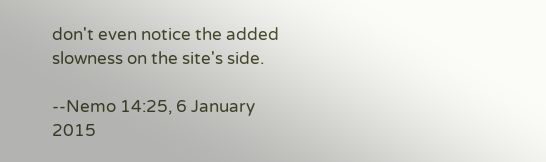don't even notice the added slowness on the site's side.

--Nemo 14:25, 6 January 2015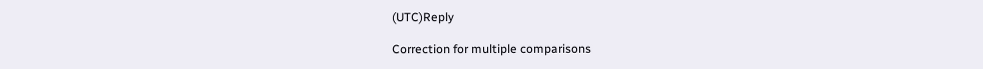(UTC)Reply

Correction for multiple comparisons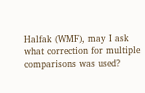Halfak (WMF), may I ask what correction for multiple comparisons was used?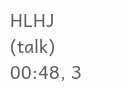HLHJ (talk) 00:48, 3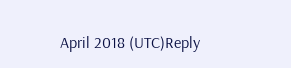April 2018 (UTC)Reply